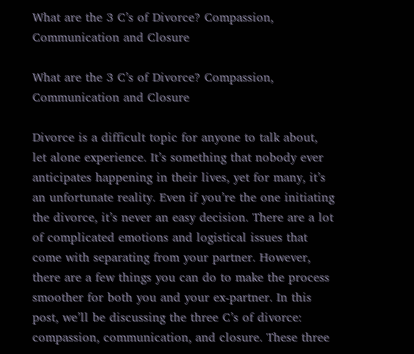What are the 3 C’s of Divorce? Compassion, Communication and Closure

What are the 3 C’s of Divorce? Compassion, Communication and Closure

Divorce is a difficult topic for anyone to talk about, let alone experience. It’s something that nobody ever anticipates happening in their lives, yet for many, it’s an unfortunate reality. Even if you’re the one initiating the divorce, it’s never an easy decision. There are a lot of complicated emotions and logistical issues that come with separating from your partner. However, there are a few things you can do to make the process smoother for both you and your ex-partner. In this post, we’ll be discussing the three C’s of divorce: compassion, communication, and closure. These three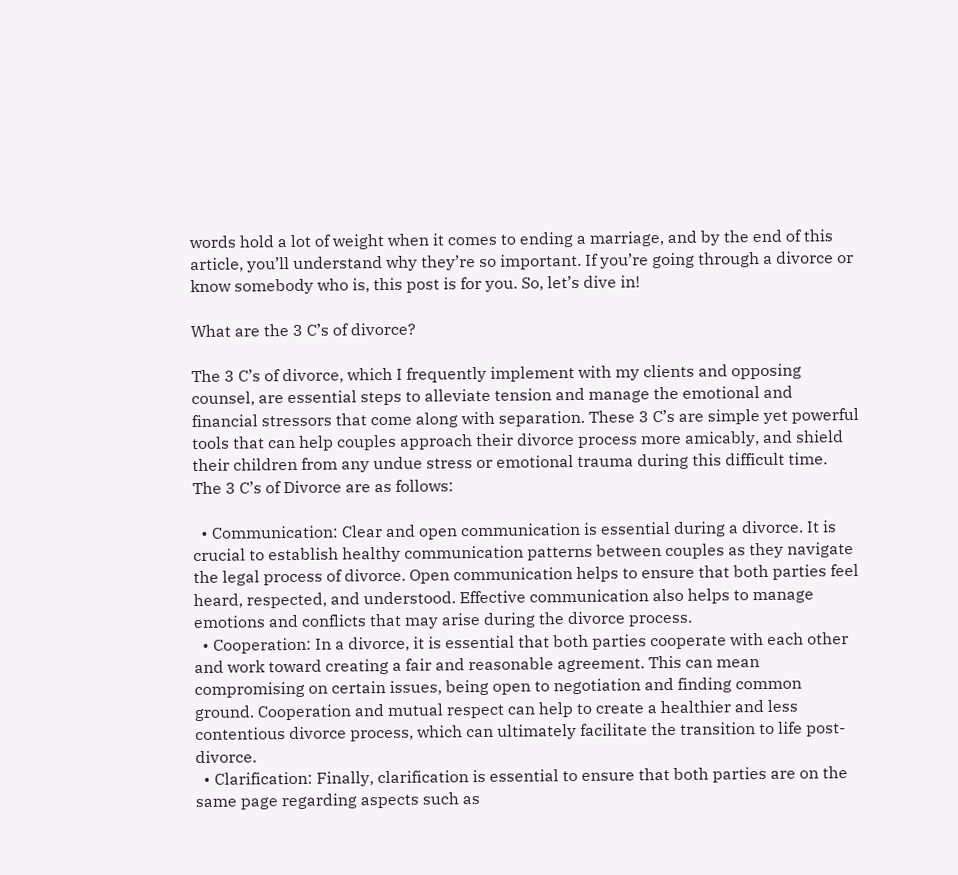words hold a lot of weight when it comes to ending a marriage, and by the end of this article, you’ll understand why they’re so important. If you’re going through a divorce or know somebody who is, this post is for you. So, let’s dive in!

What are the 3 C’s of divorce?

The 3 C’s of divorce, which I frequently implement with my clients and opposing counsel, are essential steps to alleviate tension and manage the emotional and financial stressors that come along with separation. These 3 C’s are simple yet powerful tools that can help couples approach their divorce process more amicably, and shield their children from any undue stress or emotional trauma during this difficult time. The 3 C’s of Divorce are as follows:

  • Communication: Clear and open communication is essential during a divorce. It is crucial to establish healthy communication patterns between couples as they navigate the legal process of divorce. Open communication helps to ensure that both parties feel heard, respected, and understood. Effective communication also helps to manage emotions and conflicts that may arise during the divorce process.
  • Cooperation: In a divorce, it is essential that both parties cooperate with each other and work toward creating a fair and reasonable agreement. This can mean compromising on certain issues, being open to negotiation and finding common ground. Cooperation and mutual respect can help to create a healthier and less contentious divorce process, which can ultimately facilitate the transition to life post-divorce.
  • Clarification: Finally, clarification is essential to ensure that both parties are on the same page regarding aspects such as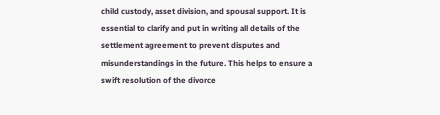child custody, asset division, and spousal support. It is essential to clarify and put in writing all details of the settlement agreement to prevent disputes and misunderstandings in the future. This helps to ensure a swift resolution of the divorce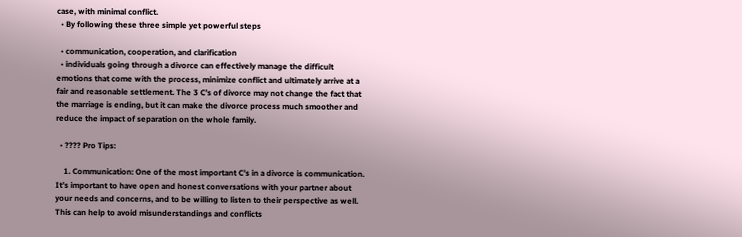case, with minimal conflict.
  • By following these three simple yet powerful steps

  • communication, cooperation, and clarification
  • individuals going through a divorce can effectively manage the difficult emotions that come with the process, minimize conflict and ultimately arrive at a fair and reasonable settlement. The 3 C’s of divorce may not change the fact that the marriage is ending, but it can make the divorce process much smoother and reduce the impact of separation on the whole family.

  • ???? Pro Tips:

    1. Communication: One of the most important C’s in a divorce is communication. It’s important to have open and honest conversations with your partner about your needs and concerns, and to be willing to listen to their perspective as well. This can help to avoid misunderstandings and conflicts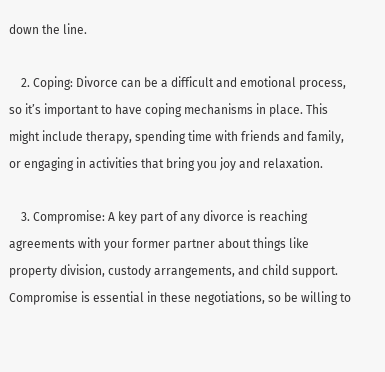down the line.

    2. Coping: Divorce can be a difficult and emotional process, so it’s important to have coping mechanisms in place. This might include therapy, spending time with friends and family, or engaging in activities that bring you joy and relaxation.

    3. Compromise: A key part of any divorce is reaching agreements with your former partner about things like property division, custody arrangements, and child support. Compromise is essential in these negotiations, so be willing to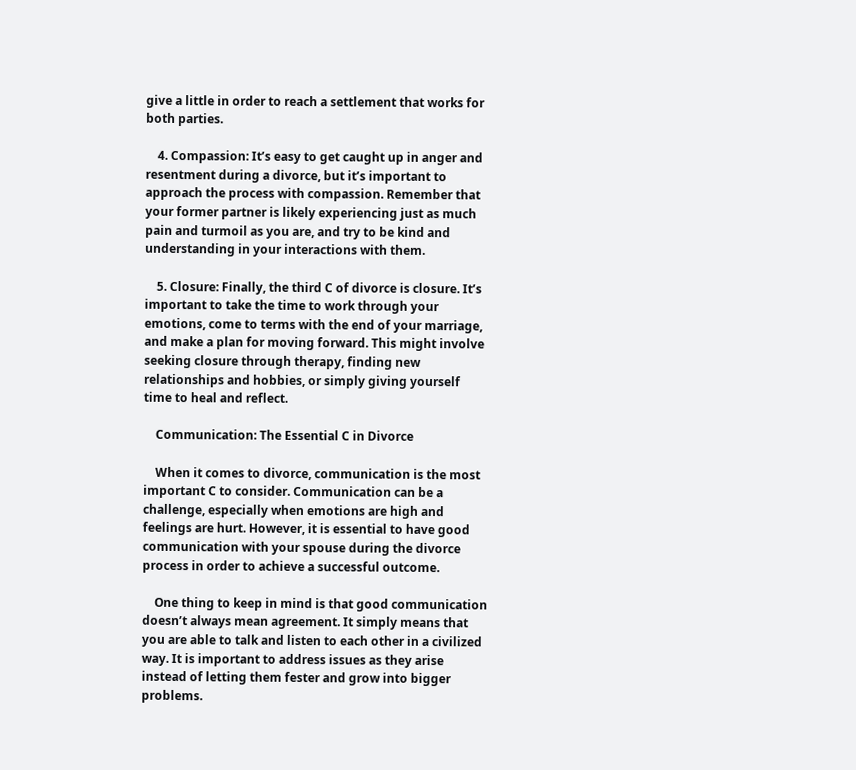give a little in order to reach a settlement that works for both parties.

    4. Compassion: It’s easy to get caught up in anger and resentment during a divorce, but it’s important to approach the process with compassion. Remember that your former partner is likely experiencing just as much pain and turmoil as you are, and try to be kind and understanding in your interactions with them.

    5. Closure: Finally, the third C of divorce is closure. It’s important to take the time to work through your emotions, come to terms with the end of your marriage, and make a plan for moving forward. This might involve seeking closure through therapy, finding new relationships and hobbies, or simply giving yourself time to heal and reflect.

    Communication: The Essential C in Divorce

    When it comes to divorce, communication is the most important C to consider. Communication can be a challenge, especially when emotions are high and feelings are hurt. However, it is essential to have good communication with your spouse during the divorce process in order to achieve a successful outcome.

    One thing to keep in mind is that good communication doesn’t always mean agreement. It simply means that you are able to talk and listen to each other in a civilized way. It is important to address issues as they arise instead of letting them fester and grow into bigger problems.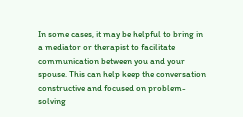In some cases, it may be helpful to bring in a mediator or therapist to facilitate communication between you and your spouse. This can help keep the conversation constructive and focused on problem-solving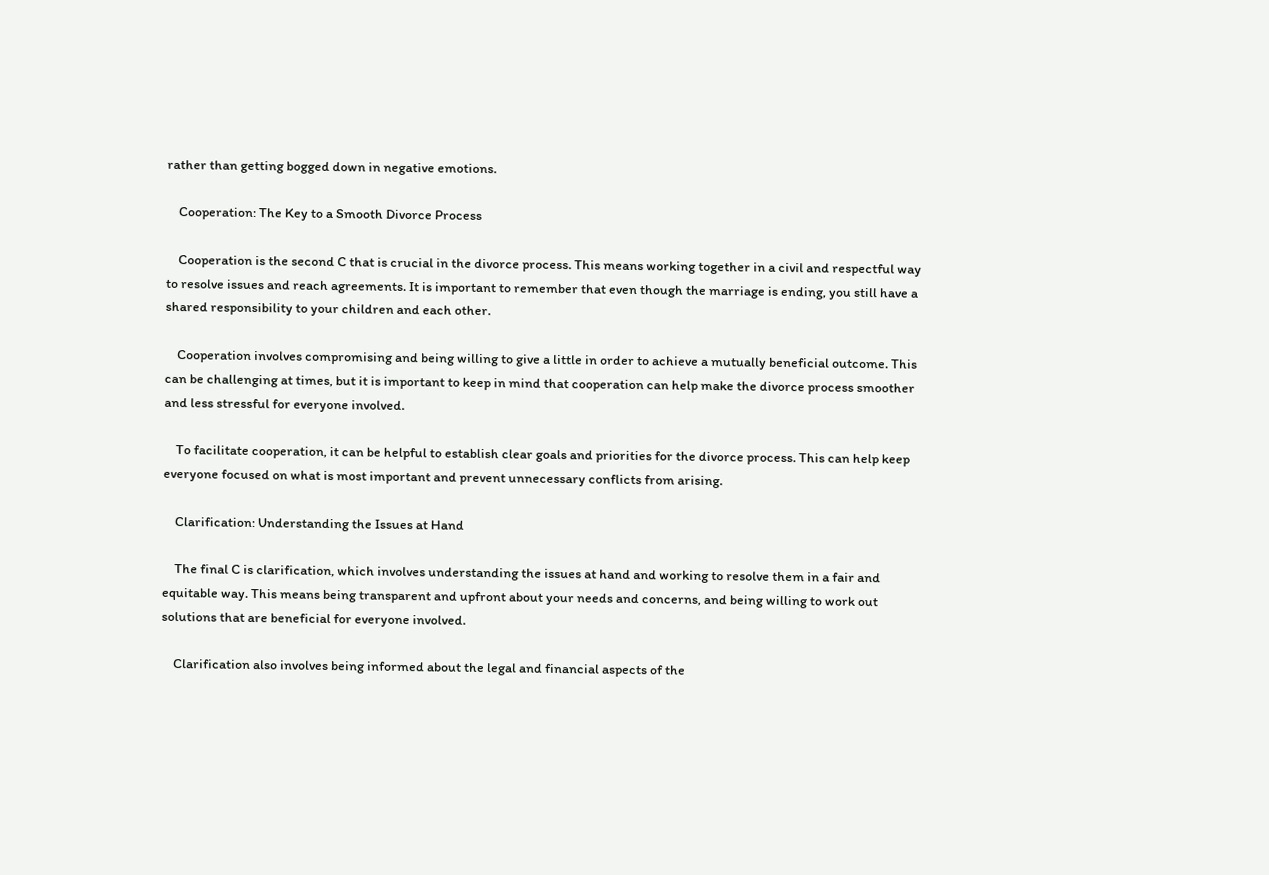rather than getting bogged down in negative emotions.

    Cooperation: The Key to a Smooth Divorce Process

    Cooperation is the second C that is crucial in the divorce process. This means working together in a civil and respectful way to resolve issues and reach agreements. It is important to remember that even though the marriage is ending, you still have a shared responsibility to your children and each other.

    Cooperation involves compromising and being willing to give a little in order to achieve a mutually beneficial outcome. This can be challenging at times, but it is important to keep in mind that cooperation can help make the divorce process smoother and less stressful for everyone involved.

    To facilitate cooperation, it can be helpful to establish clear goals and priorities for the divorce process. This can help keep everyone focused on what is most important and prevent unnecessary conflicts from arising.

    Clarification: Understanding the Issues at Hand

    The final C is clarification, which involves understanding the issues at hand and working to resolve them in a fair and equitable way. This means being transparent and upfront about your needs and concerns, and being willing to work out solutions that are beneficial for everyone involved.

    Clarification also involves being informed about the legal and financial aspects of the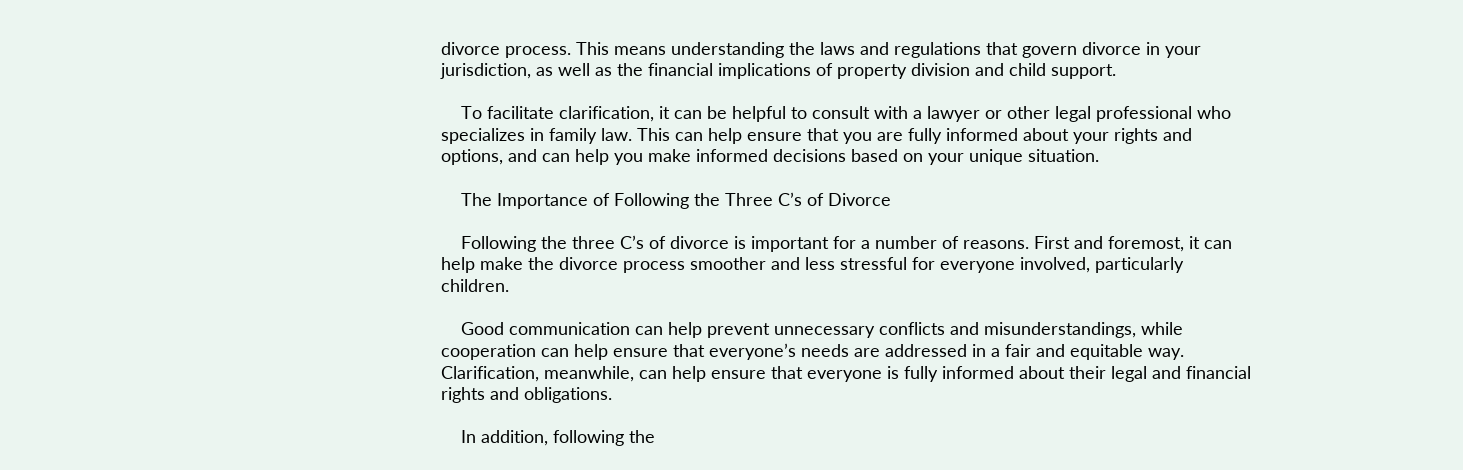divorce process. This means understanding the laws and regulations that govern divorce in your jurisdiction, as well as the financial implications of property division and child support.

    To facilitate clarification, it can be helpful to consult with a lawyer or other legal professional who specializes in family law. This can help ensure that you are fully informed about your rights and options, and can help you make informed decisions based on your unique situation.

    The Importance of Following the Three C’s of Divorce

    Following the three C’s of divorce is important for a number of reasons. First and foremost, it can help make the divorce process smoother and less stressful for everyone involved, particularly children.

    Good communication can help prevent unnecessary conflicts and misunderstandings, while cooperation can help ensure that everyone’s needs are addressed in a fair and equitable way. Clarification, meanwhile, can help ensure that everyone is fully informed about their legal and financial rights and obligations.

    In addition, following the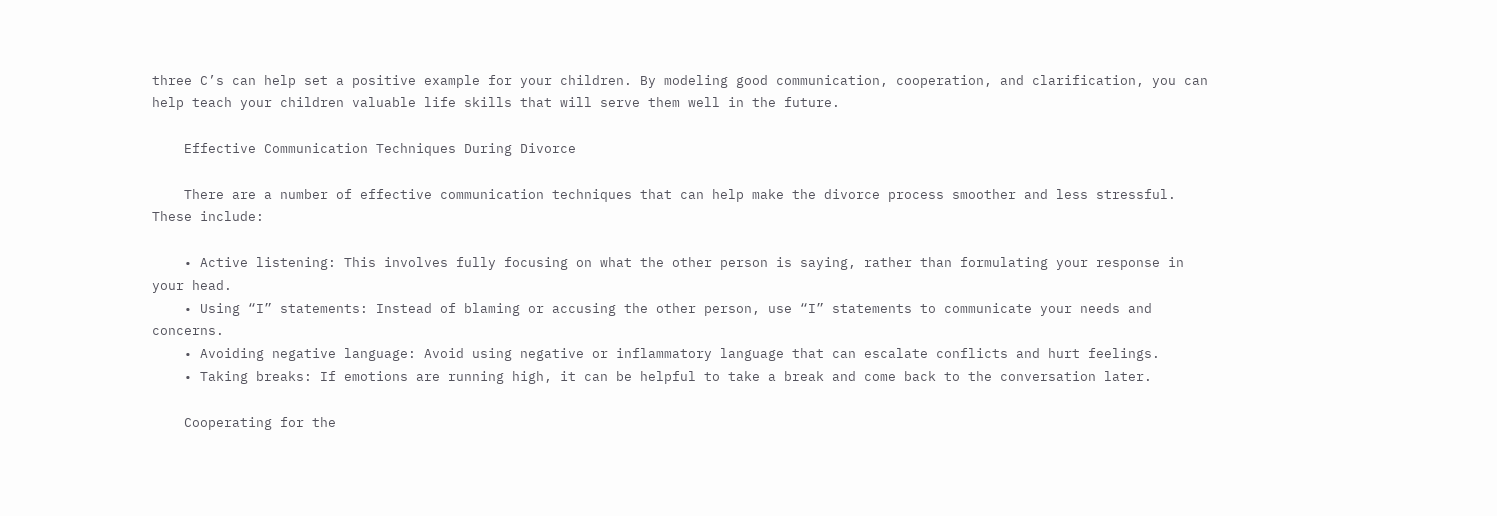three C’s can help set a positive example for your children. By modeling good communication, cooperation, and clarification, you can help teach your children valuable life skills that will serve them well in the future.

    Effective Communication Techniques During Divorce

    There are a number of effective communication techniques that can help make the divorce process smoother and less stressful. These include:

    • Active listening: This involves fully focusing on what the other person is saying, rather than formulating your response in your head.
    • Using “I” statements: Instead of blaming or accusing the other person, use “I” statements to communicate your needs and concerns.
    • Avoiding negative language: Avoid using negative or inflammatory language that can escalate conflicts and hurt feelings.
    • Taking breaks: If emotions are running high, it can be helpful to take a break and come back to the conversation later.

    Cooperating for the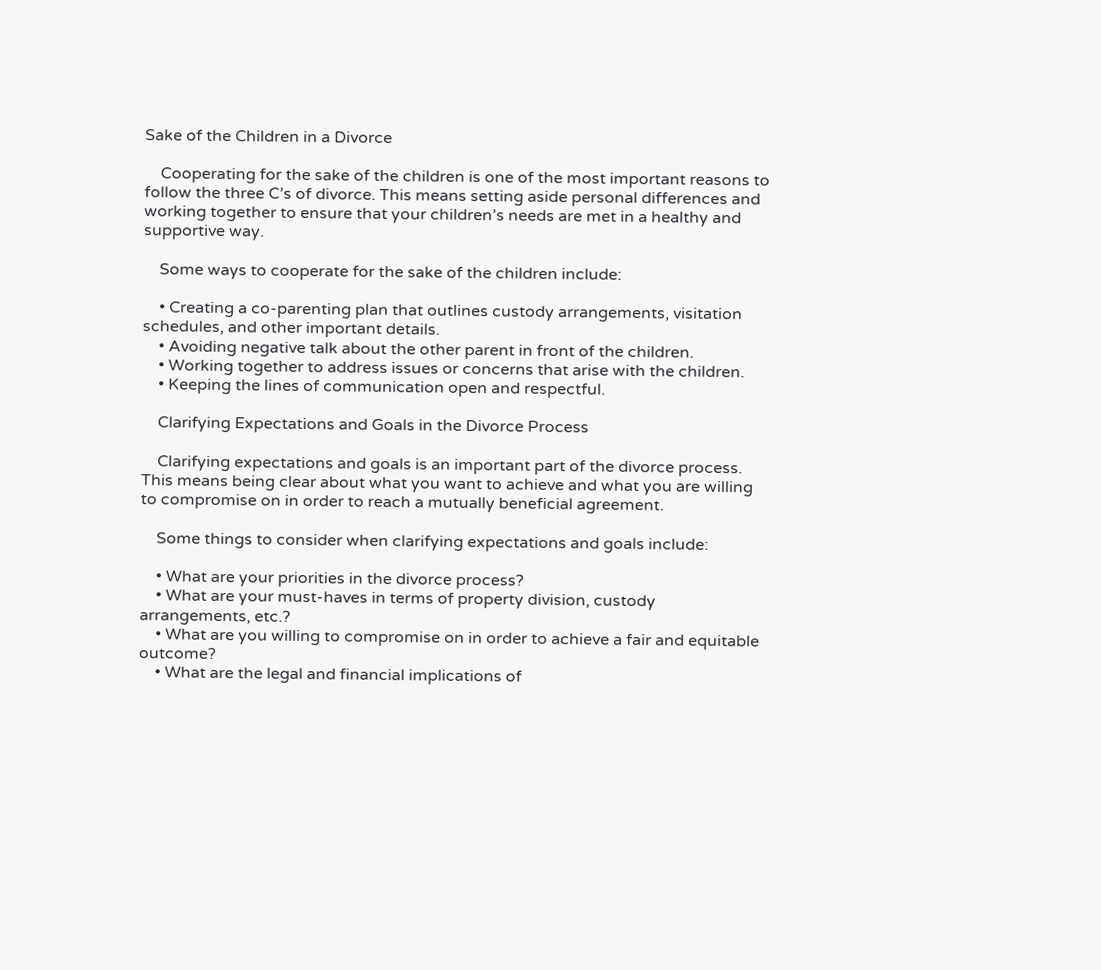Sake of the Children in a Divorce

    Cooperating for the sake of the children is one of the most important reasons to follow the three C’s of divorce. This means setting aside personal differences and working together to ensure that your children’s needs are met in a healthy and supportive way.

    Some ways to cooperate for the sake of the children include:

    • Creating a co-parenting plan that outlines custody arrangements, visitation schedules, and other important details.
    • Avoiding negative talk about the other parent in front of the children.
    • Working together to address issues or concerns that arise with the children.
    • Keeping the lines of communication open and respectful.

    Clarifying Expectations and Goals in the Divorce Process

    Clarifying expectations and goals is an important part of the divorce process. This means being clear about what you want to achieve and what you are willing to compromise on in order to reach a mutually beneficial agreement.

    Some things to consider when clarifying expectations and goals include:

    • What are your priorities in the divorce process?
    • What are your must-haves in terms of property division, custody arrangements, etc.?
    • What are you willing to compromise on in order to achieve a fair and equitable outcome?
    • What are the legal and financial implications of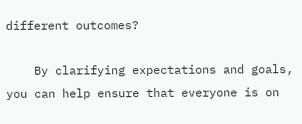different outcomes?

    By clarifying expectations and goals, you can help ensure that everyone is on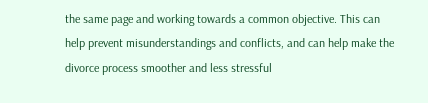the same page and working towards a common objective. This can help prevent misunderstandings and conflicts, and can help make the divorce process smoother and less stressful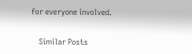for everyone involved.


    Similar Posts